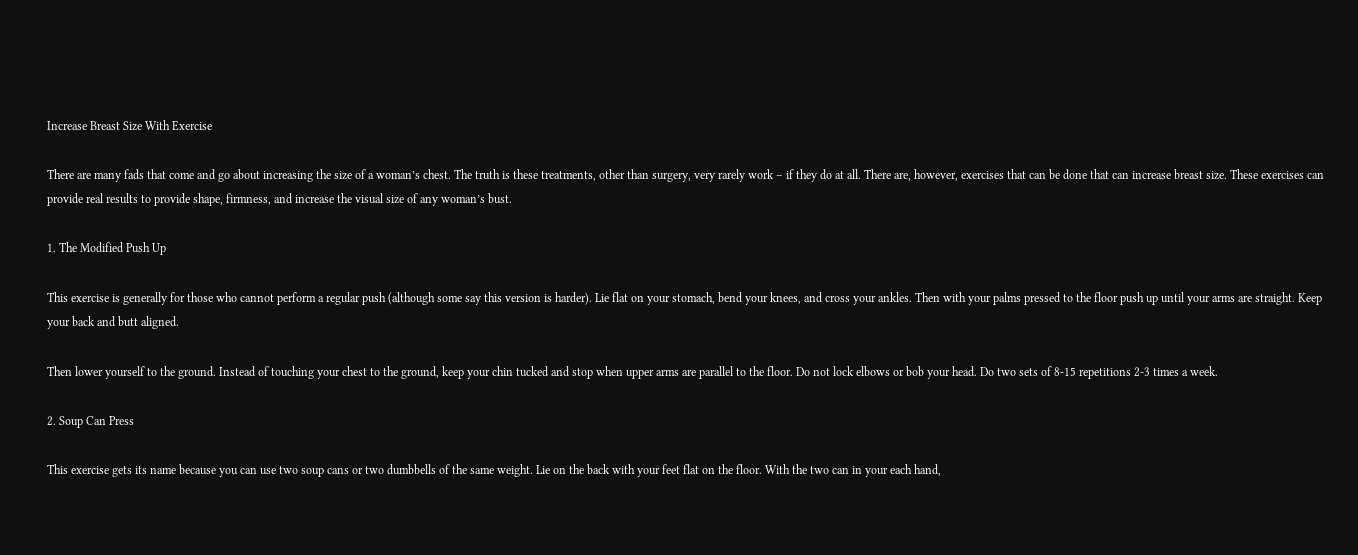Increase Breast Size With Exercise

There are many fads that come and go about increasing the size of a woman’s chest. The truth is these treatments, other than surgery, very rarely work – if they do at all. There are, however, exercises that can be done that can increase breast size. These exercises can provide real results to provide shape, firmness, and increase the visual size of any woman’s bust.

1. The Modified Push Up

This exercise is generally for those who cannot perform a regular push (although some say this version is harder). Lie flat on your stomach, bend your knees, and cross your ankles. Then with your palms pressed to the floor push up until your arms are straight. Keep your back and butt aligned.

Then lower yourself to the ground. Instead of touching your chest to the ground, keep your chin tucked and stop when upper arms are parallel to the floor. Do not lock elbows or bob your head. Do two sets of 8-15 repetitions 2-3 times a week.

2. Soup Can Press

This exercise gets its name because you can use two soup cans or two dumbbells of the same weight. Lie on the back with your feet flat on the floor. With the two can in your each hand,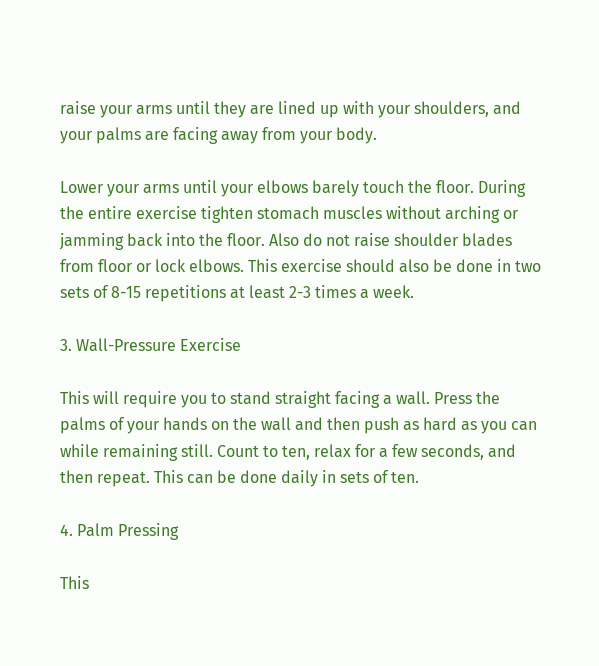raise your arms until they are lined up with your shoulders, and your palms are facing away from your body.

Lower your arms until your elbows barely touch the floor. During the entire exercise tighten stomach muscles without arching or jamming back into the floor. Also do not raise shoulder blades from floor or lock elbows. This exercise should also be done in two sets of 8-15 repetitions at least 2-3 times a week.

3. Wall-Pressure Exercise

This will require you to stand straight facing a wall. Press the palms of your hands on the wall and then push as hard as you can while remaining still. Count to ten, relax for a few seconds, and then repeat. This can be done daily in sets of ten.

4. Palm Pressing

This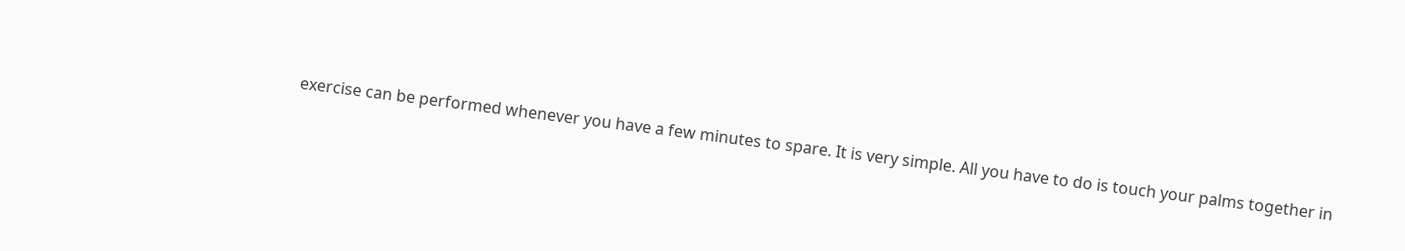exercise can be performed whenever you have a few minutes to spare. It is very simple. All you have to do is touch your palms together in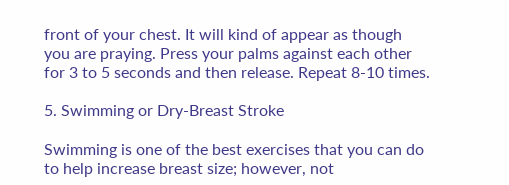front of your chest. It will kind of appear as though you are praying. Press your palms against each other for 3 to 5 seconds and then release. Repeat 8-10 times.

5. Swimming or Dry-Breast Stroke

Swimming is one of the best exercises that you can do to help increase breast size; however, not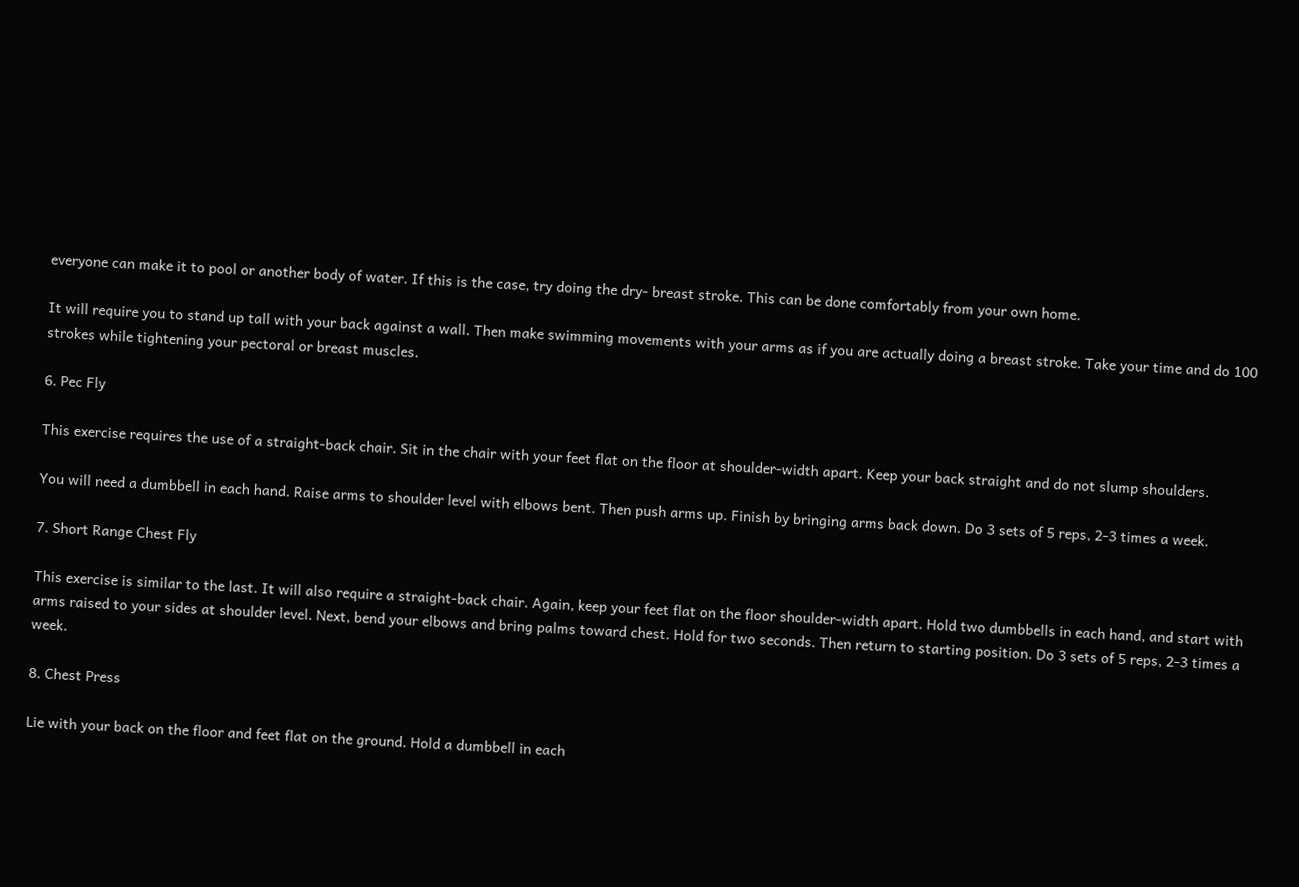everyone can make it to pool or another body of water. If this is the case, try doing the dry- breast stroke. This can be done comfortably from your own home.

It will require you to stand up tall with your back against a wall. Then make swimming movements with your arms as if you are actually doing a breast stroke. Take your time and do 100 strokes while tightening your pectoral or breast muscles.

6. Pec Fly

This exercise requires the use of a straight-back chair. Sit in the chair with your feet flat on the floor at shoulder-width apart. Keep your back straight and do not slump shoulders.

You will need a dumbbell in each hand. Raise arms to shoulder level with elbows bent. Then push arms up. Finish by bringing arms back down. Do 3 sets of 5 reps, 2-3 times a week.

7. Short Range Chest Fly

This exercise is similar to the last. It will also require a straight-back chair. Again, keep your feet flat on the floor shoulder-width apart. Hold two dumbbells in each hand, and start with arms raised to your sides at shoulder level. Next, bend your elbows and bring palms toward chest. Hold for two seconds. Then return to starting position. Do 3 sets of 5 reps, 2-3 times a week.

8. Chest Press

Lie with your back on the floor and feet flat on the ground. Hold a dumbbell in each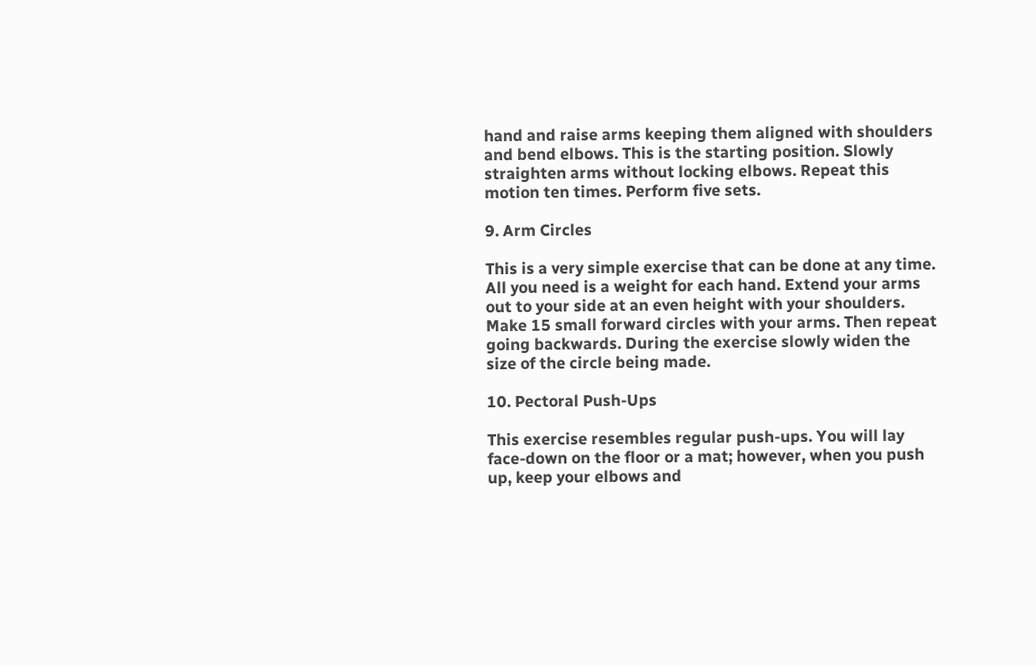hand and raise arms keeping them aligned with shoulders and bend elbows. This is the starting position. Slowly straighten arms without locking elbows. Repeat this motion ten times. Perform five sets.

9. Arm Circles

This is a very simple exercise that can be done at any time. All you need is a weight for each hand. Extend your arms out to your side at an even height with your shoulders. Make 15 small forward circles with your arms. Then repeat going backwards. During the exercise slowly widen the size of the circle being made.

10. Pectoral Push-Ups

This exercise resembles regular push-ups. You will lay face-down on the floor or a mat; however, when you push up, keep your elbows and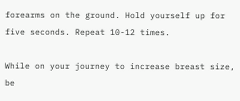forearms on the ground. Hold yourself up for five seconds. Repeat 10-12 times.

While on your journey to increase breast size, be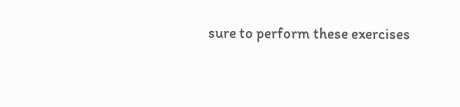sure to perform these exercises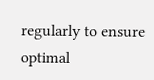regularly to ensure optimal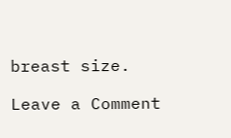breast size.

Leave a Comment